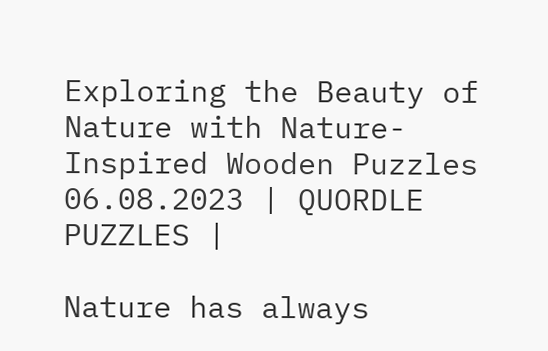Exploring the Beauty of Nature with Nature-Inspired Wooden Puzzles
06.08.2023 | QUORDLE PUZZLES |

Nature has always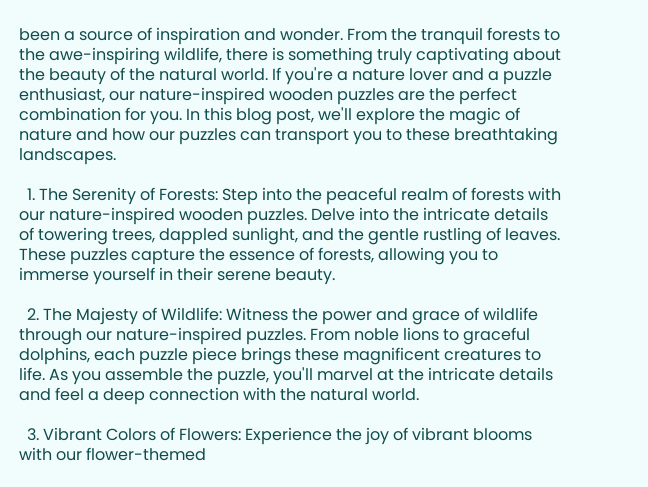been a source of inspiration and wonder. From the tranquil forests to the awe-inspiring wildlife, there is something truly captivating about the beauty of the natural world. If you're a nature lover and a puzzle enthusiast, our nature-inspired wooden puzzles are the perfect combination for you. In this blog post, we'll explore the magic of nature and how our puzzles can transport you to these breathtaking landscapes.

  1. The Serenity of Forests: Step into the peaceful realm of forests with our nature-inspired wooden puzzles. Delve into the intricate details of towering trees, dappled sunlight, and the gentle rustling of leaves. These puzzles capture the essence of forests, allowing you to immerse yourself in their serene beauty.

  2. The Majesty of Wildlife: Witness the power and grace of wildlife through our nature-inspired puzzles. From noble lions to graceful dolphins, each puzzle piece brings these magnificent creatures to life. As you assemble the puzzle, you'll marvel at the intricate details and feel a deep connection with the natural world.

  3. Vibrant Colors of Flowers: Experience the joy of vibrant blooms with our flower-themed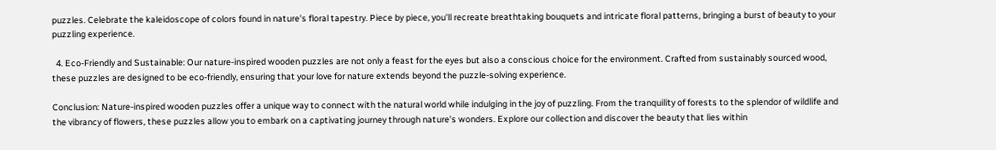puzzles. Celebrate the kaleidoscope of colors found in nature's floral tapestry. Piece by piece, you'll recreate breathtaking bouquets and intricate floral patterns, bringing a burst of beauty to your puzzling experience.

  4. Eco-Friendly and Sustainable: Our nature-inspired wooden puzzles are not only a feast for the eyes but also a conscious choice for the environment. Crafted from sustainably sourced wood, these puzzles are designed to be eco-friendly, ensuring that your love for nature extends beyond the puzzle-solving experience.

Conclusion: Nature-inspired wooden puzzles offer a unique way to connect with the natural world while indulging in the joy of puzzling. From the tranquility of forests to the splendor of wildlife and the vibrancy of flowers, these puzzles allow you to embark on a captivating journey through nature's wonders. Explore our collection and discover the beauty that lies within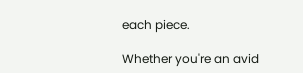each piece.

Whether you're an avid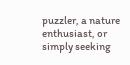puzzler, a nature enthusiast, or simply seeking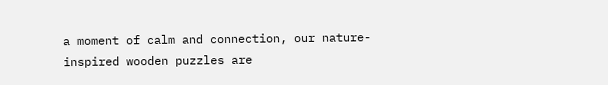a moment of calm and connection, our nature-inspired wooden puzzles are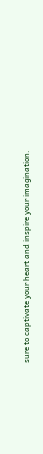sure to captivate your heart and inspire your imagination.